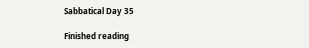Sabbatical Day 35

Finished reading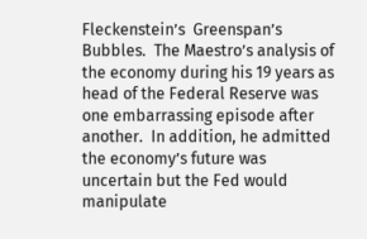Fleckenstein’s  Greenspan’s Bubbles.  The Maestro’s analysis of the economy during his 19 years as head of the Federal Reserve was one embarrassing episode after another.  In addition, he admitted the economy’s future was uncertain but the Fed would manipulate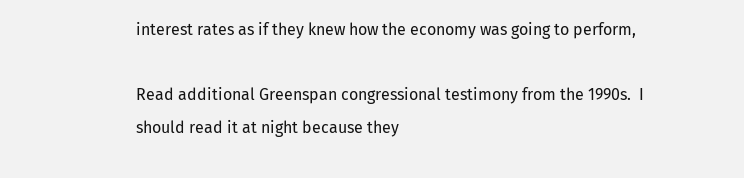interest rates as if they knew how the economy was going to perform,

Read additional Greenspan congressional testimony from the 1990s.  I should read it at night because they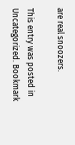are real snoozers.

This entry was posted in Uncategorized. Bookmark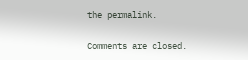the permalink.

Comments are closed.